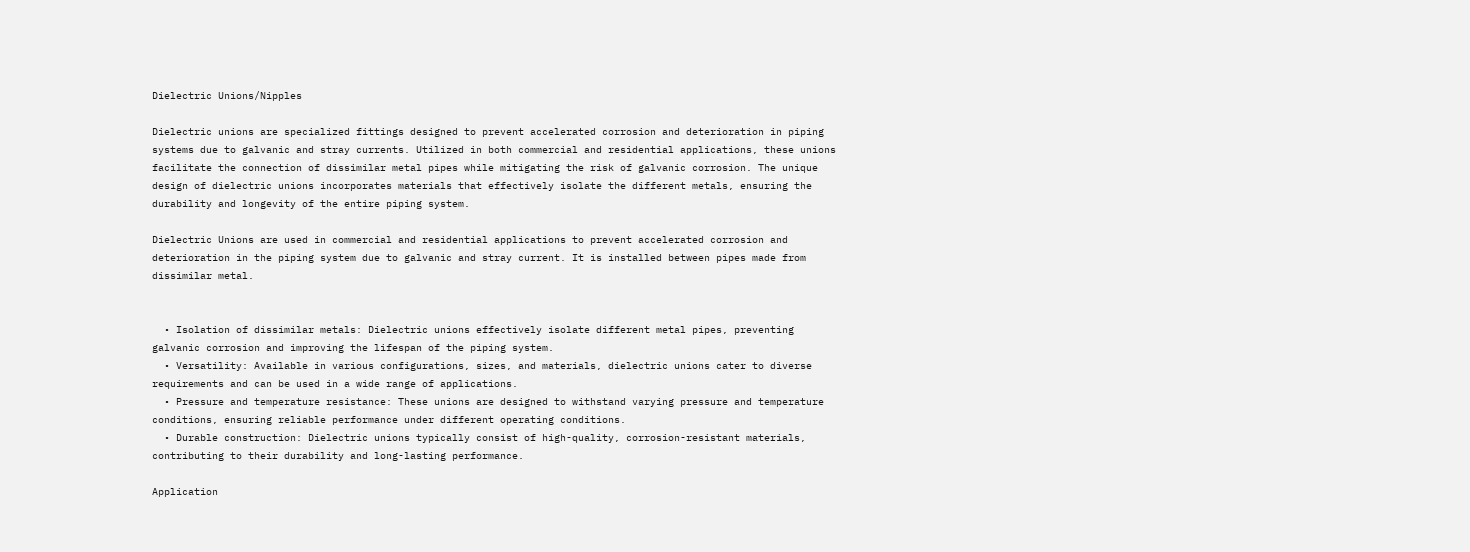Dielectric Unions/Nipples

Dielectric unions are specialized fittings designed to prevent accelerated corrosion and deterioration in piping systems due to galvanic and stray currents. Utilized in both commercial and residential applications, these unions facilitate the connection of dissimilar metal pipes while mitigating the risk of galvanic corrosion. The unique design of dielectric unions incorporates materials that effectively isolate the different metals, ensuring the durability and longevity of the entire piping system.

Dielectric Unions are used in commercial and residential applications to prevent accelerated corrosion and deterioration in the piping system due to galvanic and stray current. It is installed between pipes made from dissimilar metal.


  • Isolation of dissimilar metals: Dielectric unions effectively isolate different metal pipes, preventing galvanic corrosion and improving the lifespan of the piping system.
  • Versatility: Available in various configurations, sizes, and materials, dielectric unions cater to diverse requirements and can be used in a wide range of applications.
  • Pressure and temperature resistance: These unions are designed to withstand varying pressure and temperature conditions, ensuring reliable performance under different operating conditions.
  • Durable construction: Dielectric unions typically consist of high-quality, corrosion-resistant materials, contributing to their durability and long-lasting performance.

Application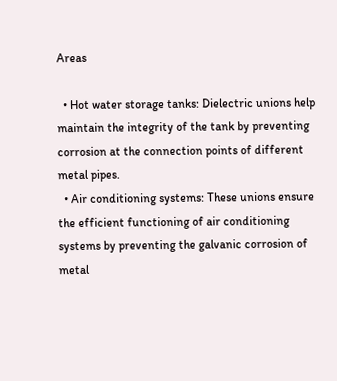Areas

  • Hot water storage tanks: Dielectric unions help maintain the integrity of the tank by preventing corrosion at the connection points of different metal pipes.
  • Air conditioning systems: These unions ensure the efficient functioning of air conditioning systems by preventing the galvanic corrosion of metal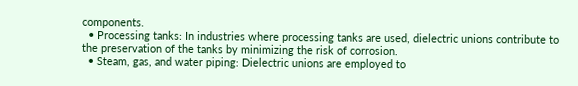components.
  • Processing tanks: In industries where processing tanks are used, dielectric unions contribute to the preservation of the tanks by minimizing the risk of corrosion.
  • Steam, gas, and water piping: Dielectric unions are employed to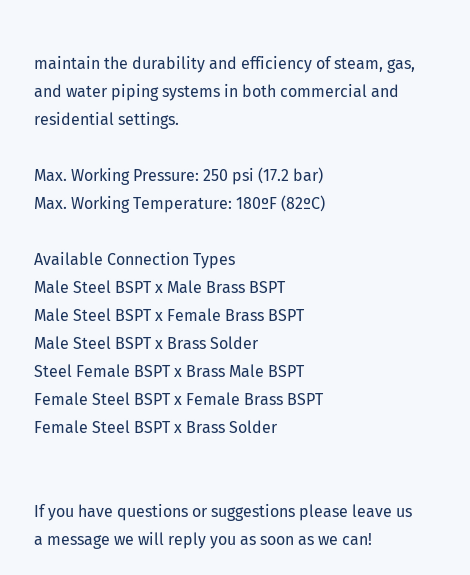maintain the durability and efficiency of steam, gas, and water piping systems in both commercial and residential settings.

Max. Working Pressure: 250 psi (17.2 bar)
Max. Working Temperature: 180ºF (82ºC)

Available Connection Types
Male Steel BSPT x Male Brass BSPT
Male Steel BSPT x Female Brass BSPT
Male Steel BSPT x Brass Solder
Steel Female BSPT x Brass Male BSPT
Female Steel BSPT x Female Brass BSPT
Female Steel BSPT x Brass Solder


If you have questions or suggestions please leave us a message we will reply you as soon as we can!